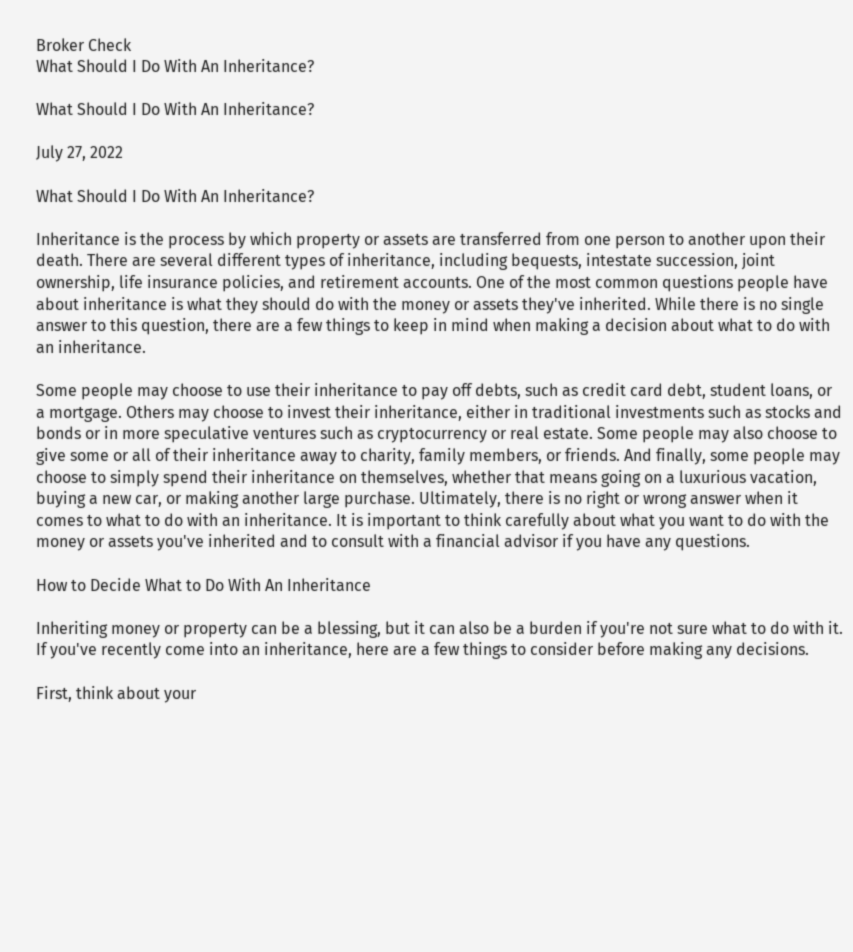Broker Check
What Should I Do With An Inheritance?

What Should I Do With An Inheritance?

July 27, 2022

What Should I Do With An Inheritance?

Inheritance is the process by which property or assets are transferred from one person to another upon their death. There are several different types of inheritance, including bequests, intestate succession, joint ownership, life insurance policies, and retirement accounts. One of the most common questions people have about inheritance is what they should do with the money or assets they've inherited. While there is no single answer to this question, there are a few things to keep in mind when making a decision about what to do with an inheritance.

Some people may choose to use their inheritance to pay off debts, such as credit card debt, student loans, or a mortgage. Others may choose to invest their inheritance, either in traditional investments such as stocks and bonds or in more speculative ventures such as cryptocurrency or real estate. Some people may also choose to give some or all of their inheritance away to charity, family members, or friends. And finally, some people may choose to simply spend their inheritance on themselves, whether that means going on a luxurious vacation, buying a new car, or making another large purchase. Ultimately, there is no right or wrong answer when it comes to what to do with an inheritance. It is important to think carefully about what you want to do with the money or assets you've inherited and to consult with a financial advisor if you have any questions.

How to Decide What to Do With An Inheritance

Inheriting money or property can be a blessing, but it can also be a burden if you're not sure what to do with it. If you've recently come into an inheritance, here are a few things to consider before making any decisions.

First, think about your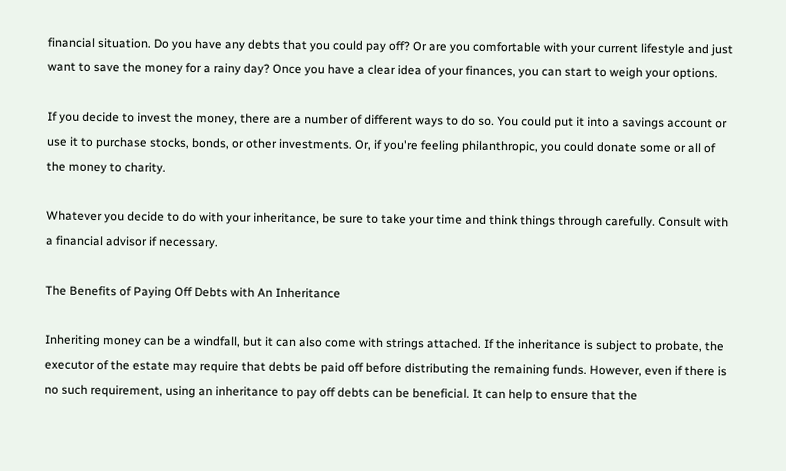financial situation. Do you have any debts that you could pay off? Or are you comfortable with your current lifestyle and just want to save the money for a rainy day? Once you have a clear idea of your finances, you can start to weigh your options.

If you decide to invest the money, there are a number of different ways to do so. You could put it into a savings account or use it to purchase stocks, bonds, or other investments. Or, if you're feeling philanthropic, you could donate some or all of the money to charity.

Whatever you decide to do with your inheritance, be sure to take your time and think things through carefully. Consult with a financial advisor if necessary.

The Benefits of Paying Off Debts with An Inheritance

Inheriting money can be a windfall, but it can also come with strings attached. If the inheritance is subject to probate, the executor of the estate may require that debts be paid off before distributing the remaining funds. However, even if there is no such requirement, using an inheritance to pay off debts can be beneficial. It can help to ensure that the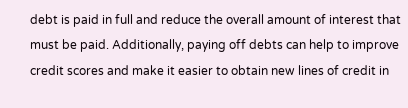debt is paid in full and reduce the overall amount of interest that must be paid. Additionally, paying off debts can help to improve credit scores and make it easier to obtain new lines of credit in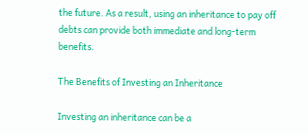the future. As a result, using an inheritance to pay off debts can provide both immediate and long-term benefits.

The Benefits of Investing an Inheritance

Investing an inheritance can be a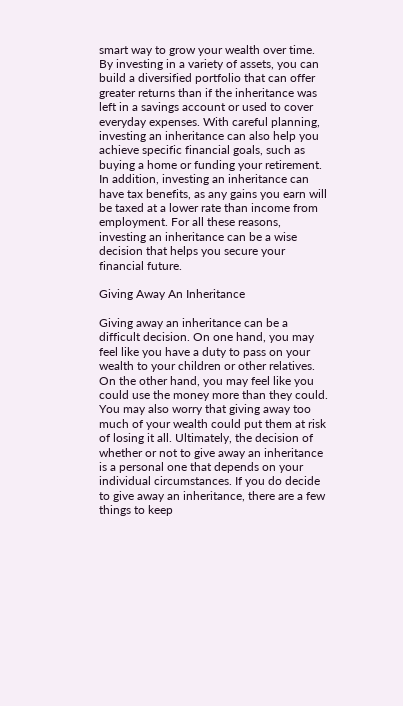smart way to grow your wealth over time. By investing in a variety of assets, you can build a diversified portfolio that can offer greater returns than if the inheritance was left in a savings account or used to cover everyday expenses. With careful planning, investing an inheritance can also help you achieve specific financial goals, such as buying a home or funding your retirement. In addition, investing an inheritance can have tax benefits, as any gains you earn will be taxed at a lower rate than income from employment. For all these reasons, investing an inheritance can be a wise decision that helps you secure your financial future.

Giving Away An Inheritance

Giving away an inheritance can be a difficult decision. On one hand, you may feel like you have a duty to pass on your wealth to your children or other relatives. On the other hand, you may feel like you could use the money more than they could. You may also worry that giving away too much of your wealth could put them at risk of losing it all. Ultimately, the decision of whether or not to give away an inheritance is a personal one that depends on your individual circumstances. If you do decide to give away an inheritance, there are a few things to keep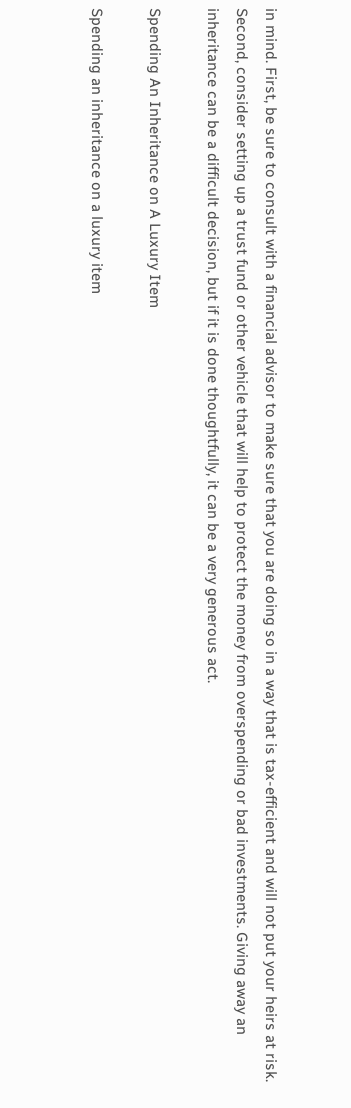in mind. First, be sure to consult with a financial advisor to make sure that you are doing so in a way that is tax-efficient and will not put your heirs at risk. Second, consider setting up a trust fund or other vehicle that will help to protect the money from overspending or bad investments. Giving away an inheritance can be a difficult decision, but if it is done thoughtfully, it can be a very generous act.

Spending An Inheritance on A Luxury Item

Spending an inheritance on a luxury item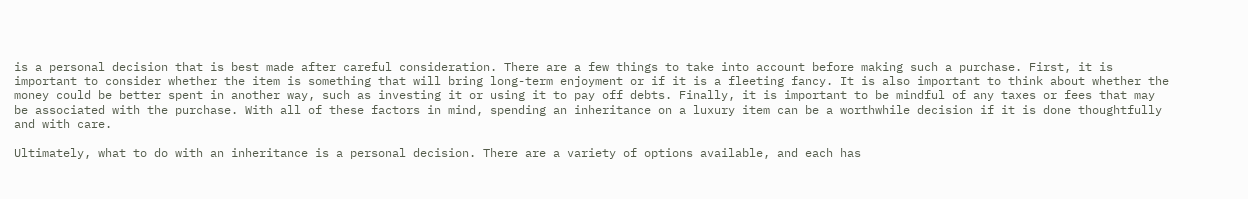is a personal decision that is best made after careful consideration. There are a few things to take into account before making such a purchase. First, it is important to consider whether the item is something that will bring long-term enjoyment or if it is a fleeting fancy. It is also important to think about whether the money could be better spent in another way, such as investing it or using it to pay off debts. Finally, it is important to be mindful of any taxes or fees that may be associated with the purchase. With all of these factors in mind, spending an inheritance on a luxury item can be a worthwhile decision if it is done thoughtfully and with care.

Ultimately, what to do with an inheritance is a personal decision. There are a variety of options available, and each has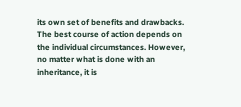its own set of benefits and drawbacks. The best course of action depends on the individual circumstances. However, no matter what is done with an inheritance, it is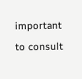important to consult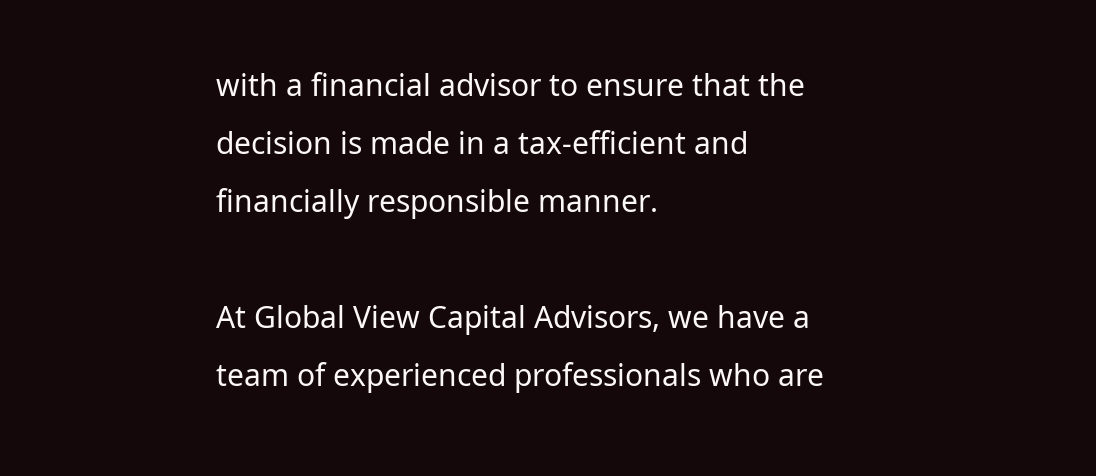with a financial advisor to ensure that the decision is made in a tax-efficient and financially responsible manner.

At Global View Capital Advisors, we have a team of experienced professionals who are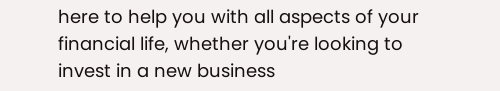here to help you with all aspects of your financial life, whether you're looking to invest in a new business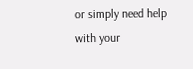or simply need help with your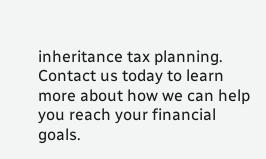inheritance tax planning. Contact us today to learn more about how we can help you reach your financial goals.